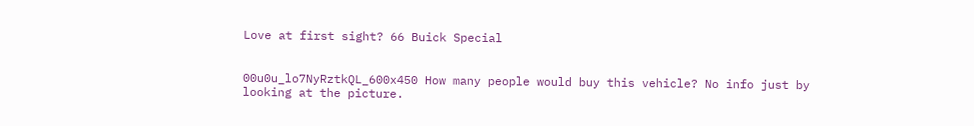Love at first sight? 66 Buick Special


00u0u_lo7NyRztkQL_600x450 How many people would buy this vehicle? No info just by looking at the picture.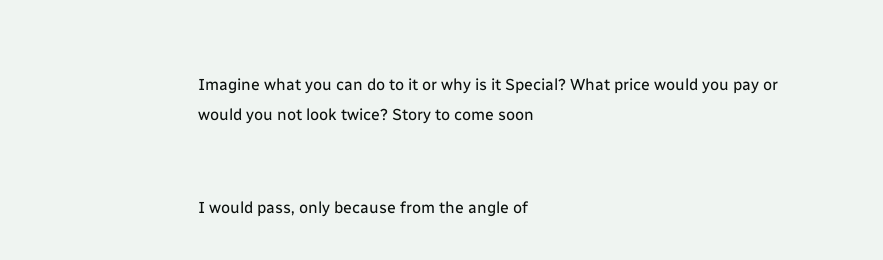Imagine what you can do to it or why is it Special? What price would you pay or would you not look twice? Story to come soon


I would pass, only because from the angle of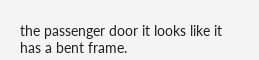the passenger door it looks like it has a bent frame.